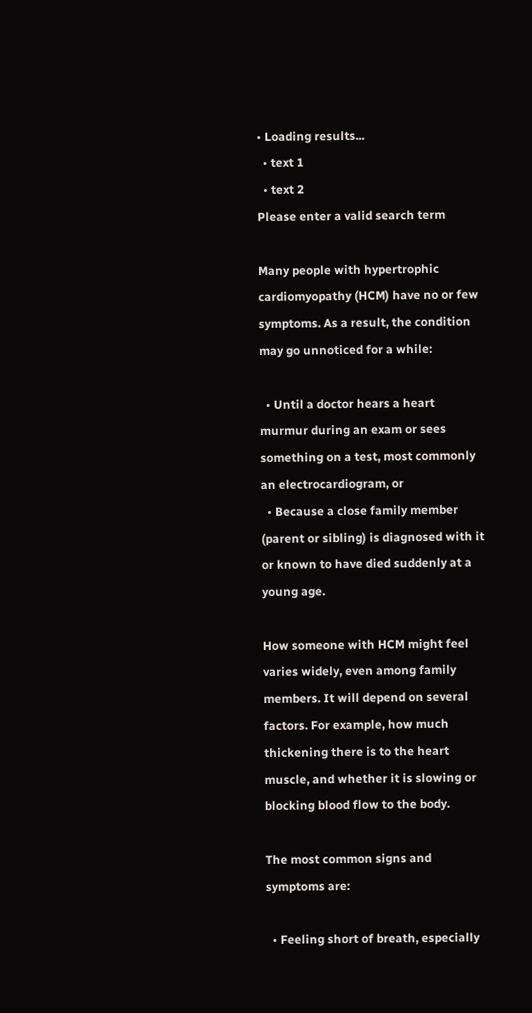• Loading results...
  • text 1
  • text 2
Please enter a valid search term

Many people with hypertrophic cardiomyopathy (HCM) have no or few symptoms. As a result, the condition may go unnoticed for a while:

  • Until a doctor hears a heart murmur during an exam or sees something on a test, most commonly an electrocardiogram, or
  • Because a close family member (parent or sibling) is diagnosed with it or known to have died suddenly at a young age.

How someone with HCM might feel varies widely, even among family members. It will depend on several factors. For example, how much thickening there is to the heart muscle, and whether it is slowing or blocking blood flow to the body.

The most common signs and symptoms are:

  • Feeling short of breath, especially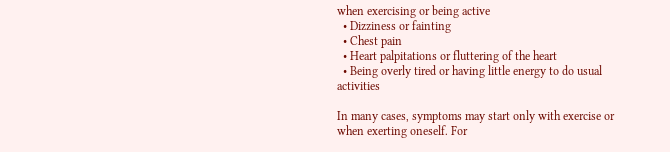when exercising or being active
  • Dizziness or fainting
  • Chest pain
  • Heart palpitations or fluttering of the heart
  • Being overly tired or having little energy to do usual activities

In many cases, symptoms may start only with exercise or when exerting oneself. For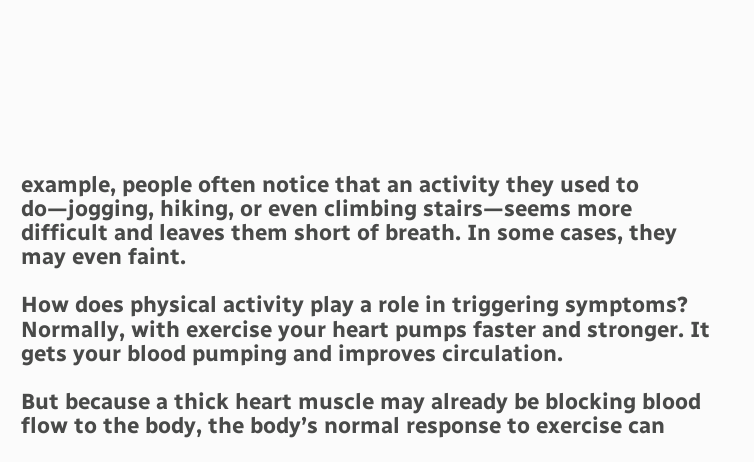example, people often notice that an activity they used to do—jogging, hiking, or even climbing stairs—seems more difficult and leaves them short of breath. In some cases, they may even faint.

How does physical activity play a role in triggering symptoms? Normally, with exercise your heart pumps faster and stronger. It gets your blood pumping and improves circulation.

But because a thick heart muscle may already be blocking blood flow to the body, the body’s normal response to exercise can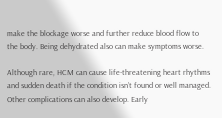make the blockage worse and further reduce blood flow to the body. Being dehydrated also can make symptoms worse.

Although rare, HCM can cause life-threatening heart rhythms and sudden death if the condition isn’t found or well managed. Other complications can also develop. Early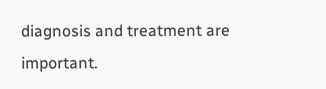diagnosis and treatment are important.